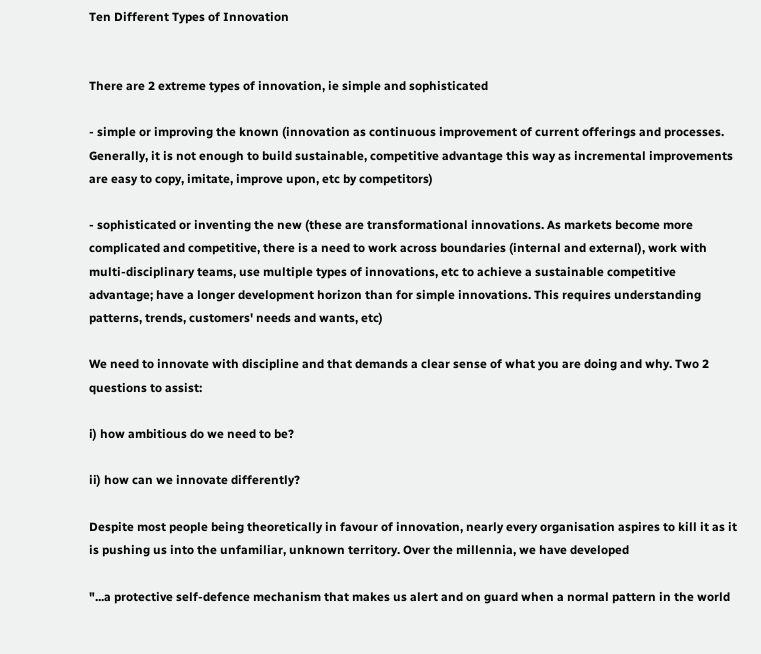Ten Different Types of Innovation


There are 2 extreme types of innovation, ie simple and sophisticated

- simple or improving the known (innovation as continuous improvement of current offerings and processes. Generally, it is not enough to build sustainable, competitive advantage this way as incremental improvements are easy to copy, imitate, improve upon, etc by competitors)

- sophisticated or inventing the new (these are transformational innovations. As markets become more complicated and competitive, there is a need to work across boundaries (internal and external), work with multi-disciplinary teams, use multiple types of innovations, etc to achieve a sustainable competitive advantage; have a longer development horizon than for simple innovations. This requires understanding patterns, trends, customers' needs and wants, etc)

We need to innovate with discipline and that demands a clear sense of what you are doing and why. Two 2 questions to assist:

i) how ambitious do we need to be?

ii) how can we innovate differently?

Despite most people being theoretically in favour of innovation, nearly every organisation aspires to kill it as it is pushing us into the unfamiliar, unknown territory. Over the millennia, we have developed

"...a protective self-defence mechanism that makes us alert and on guard when a normal pattern in the world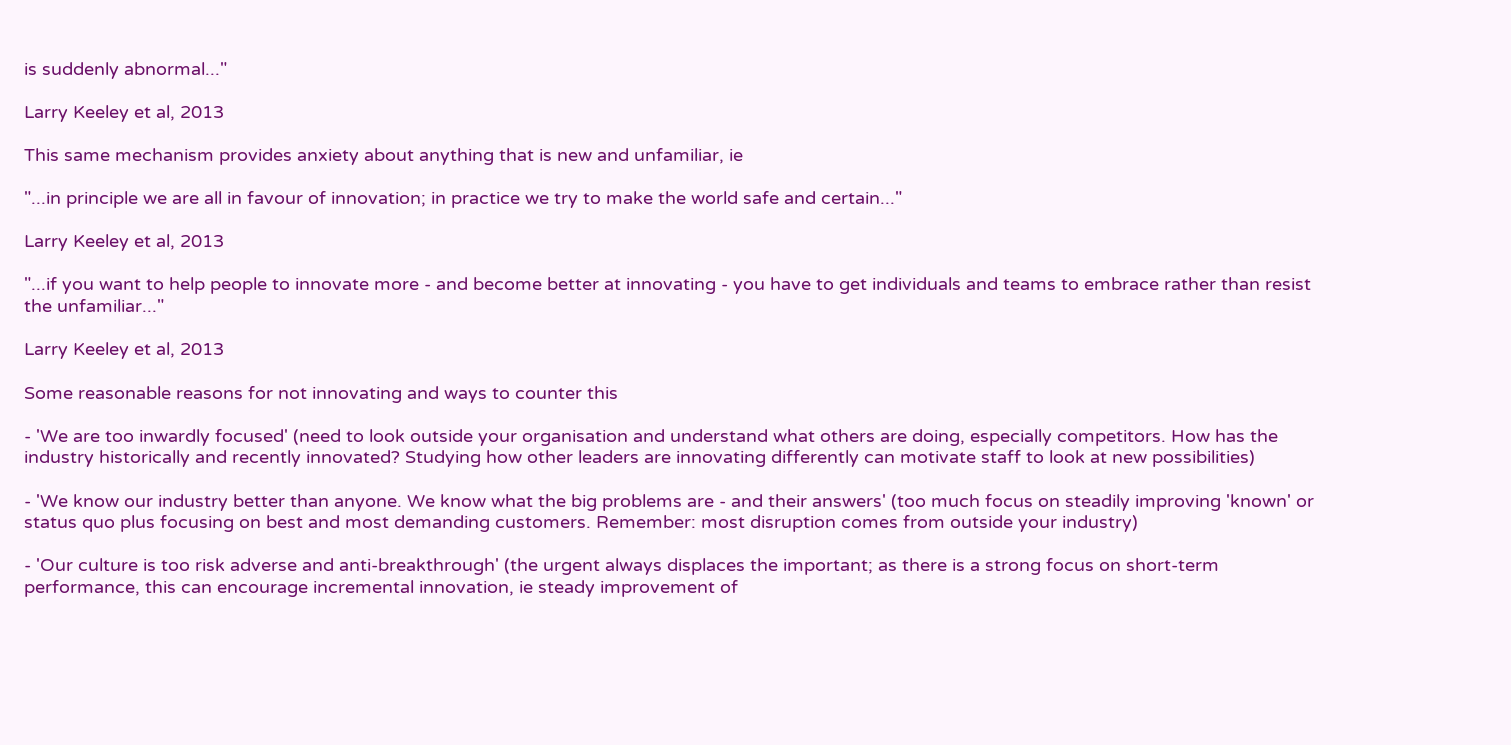is suddenly abnormal..."

Larry Keeley et al, 2013

This same mechanism provides anxiety about anything that is new and unfamiliar, ie

"...in principle we are all in favour of innovation; in practice we try to make the world safe and certain..."

Larry Keeley et al, 2013

"...if you want to help people to innovate more - and become better at innovating - you have to get individuals and teams to embrace rather than resist the unfamiliar..."

Larry Keeley et al, 2013

Some reasonable reasons for not innovating and ways to counter this

- 'We are too inwardly focused' (need to look outside your organisation and understand what others are doing, especially competitors. How has the industry historically and recently innovated? Studying how other leaders are innovating differently can motivate staff to look at new possibilities)

- 'We know our industry better than anyone. We know what the big problems are - and their answers' (too much focus on steadily improving 'known' or status quo plus focusing on best and most demanding customers. Remember: most disruption comes from outside your industry)

- 'Our culture is too risk adverse and anti-breakthrough' (the urgent always displaces the important; as there is a strong focus on short-term performance, this can encourage incremental innovation, ie steady improvement of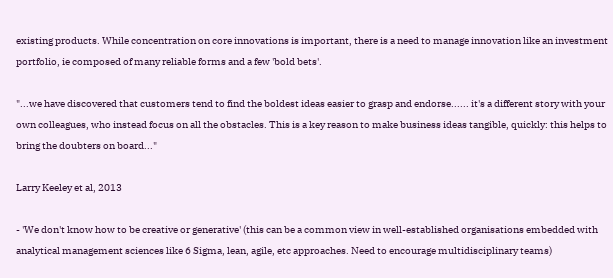existing products. While concentration on core innovations is important, there is a need to manage innovation like an investment portfolio, ie composed of many reliable forms and a few 'bold bets'.

"...we have discovered that customers tend to find the boldest ideas easier to grasp and endorse...... it's a different story with your own colleagues, who instead focus on all the obstacles. This is a key reason to make business ideas tangible, quickly: this helps to bring the doubters on board..."

Larry Keeley et al, 2013

- 'We don't know how to be creative or generative' (this can be a common view in well-established organisations embedded with analytical management sciences like 6 Sigma, lean, agile, etc approaches. Need to encourage multidisciplinary teams)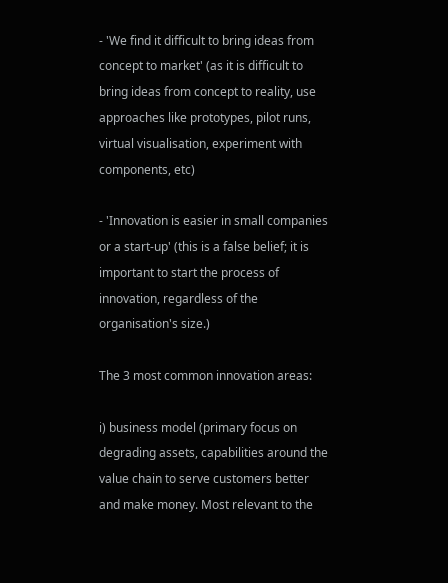- 'We find it difficult to bring ideas from concept to market' (as it is difficult to bring ideas from concept to reality, use approaches like prototypes, pilot runs, virtual visualisation, experiment with components, etc)

- 'Innovation is easier in small companies or a start-up' (this is a false belief; it is important to start the process of innovation, regardless of the organisation's size.)

The 3 most common innovation areas:

i) business model (primary focus on degrading assets, capabilities around the value chain to serve customers better and make money. Most relevant to the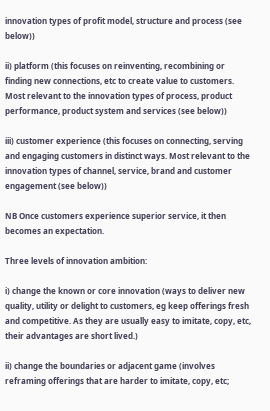innovation types of profit model, structure and process (see below))

ii) platform (this focuses on reinventing, recombining or finding new connections, etc to create value to customers. Most relevant to the innovation types of process, product performance, product system and services (see below))

iii) customer experience (this focuses on connecting, serving and engaging customers in distinct ways. Most relevant to the innovation types of channel, service, brand and customer engagement (see below))

NB Once customers experience superior service, it then becomes an expectation.

Three levels of innovation ambition:

i) change the known or core innovation (ways to deliver new quality, utility or delight to customers, eg keep offerings fresh and competitive. As they are usually easy to imitate, copy, etc, their advantages are short lived.)

ii) change the boundaries or adjacent game (involves reframing offerings that are harder to imitate, copy, etc;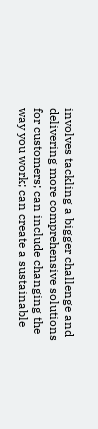involves tackling a bigger challenge and delivering more comprehensive solutions for customers; can include changing the way you work; can create a sustainable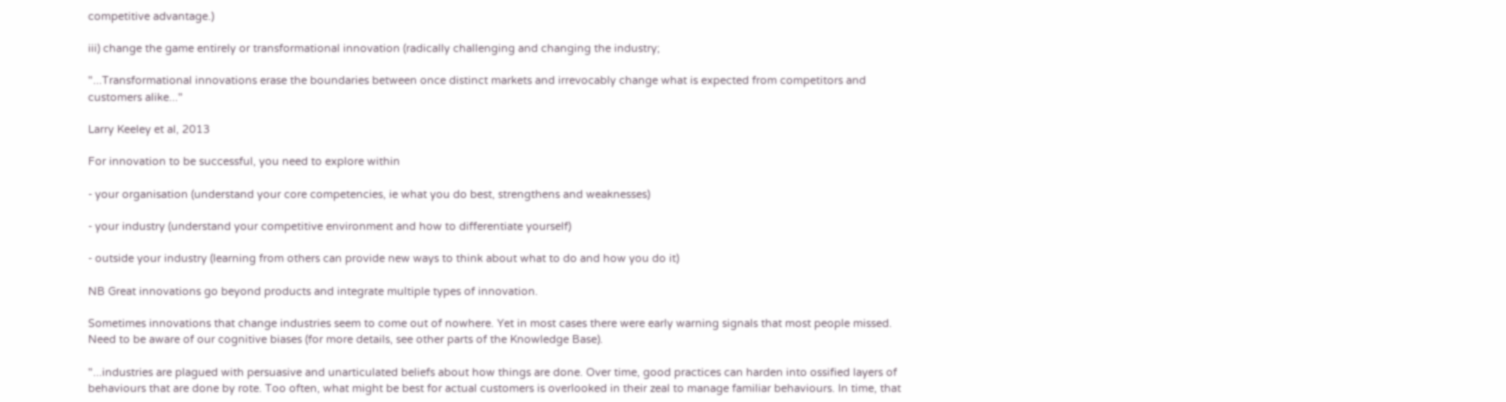competitive advantage.)

iii) change the game entirely or transformational innovation (radically challenging and changing the industry;

"...Transformational innovations erase the boundaries between once distinct markets and irrevocably change what is expected from competitors and customers alike..."

Larry Keeley et al, 2013

For innovation to be successful, you need to explore within

- your organisation (understand your core competencies, ie what you do best, strengthens and weaknesses)

- your industry (understand your competitive environment and how to differentiate yourself)

- outside your industry (learning from others can provide new ways to think about what to do and how you do it)

NB Great innovations go beyond products and integrate multiple types of innovation.

Sometimes innovations that change industries seem to come out of nowhere. Yet in most cases there were early warning signals that most people missed. Need to be aware of our cognitive biases (for more details, see other parts of the Knowledge Base).

"...industries are plagued with persuasive and unarticulated beliefs about how things are done. Over time, good practices can harden into ossified layers of behaviours that are done by rote. Too often, what might be best for actual customers is overlooked in their zeal to manage familiar behaviours. In time, that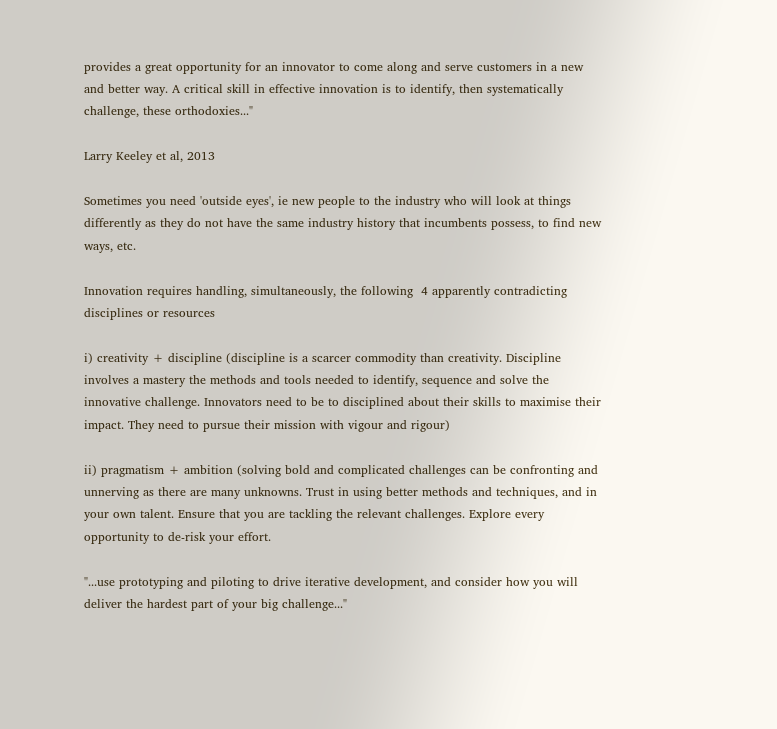provides a great opportunity for an innovator to come along and serve customers in a new and better way. A critical skill in effective innovation is to identify, then systematically challenge, these orthodoxies..."

Larry Keeley et al, 2013

Sometimes you need 'outside eyes', ie new people to the industry who will look at things differently as they do not have the same industry history that incumbents possess, to find new ways, etc.

Innovation requires handling, simultaneously, the following  4 apparently contradicting disciplines or resources

i) creativity + discipline (discipline is a scarcer commodity than creativity. Discipline involves a mastery the methods and tools needed to identify, sequence and solve the innovative challenge. Innovators need to be to disciplined about their skills to maximise their impact. They need to pursue their mission with vigour and rigour)

ii) pragmatism + ambition (solving bold and complicated challenges can be confronting and unnerving as there are many unknowns. Trust in using better methods and techniques, and in your own talent. Ensure that you are tackling the relevant challenges. Explore every opportunity to de-risk your effort.

"...use prototyping and piloting to drive iterative development, and consider how you will deliver the hardest part of your big challenge..."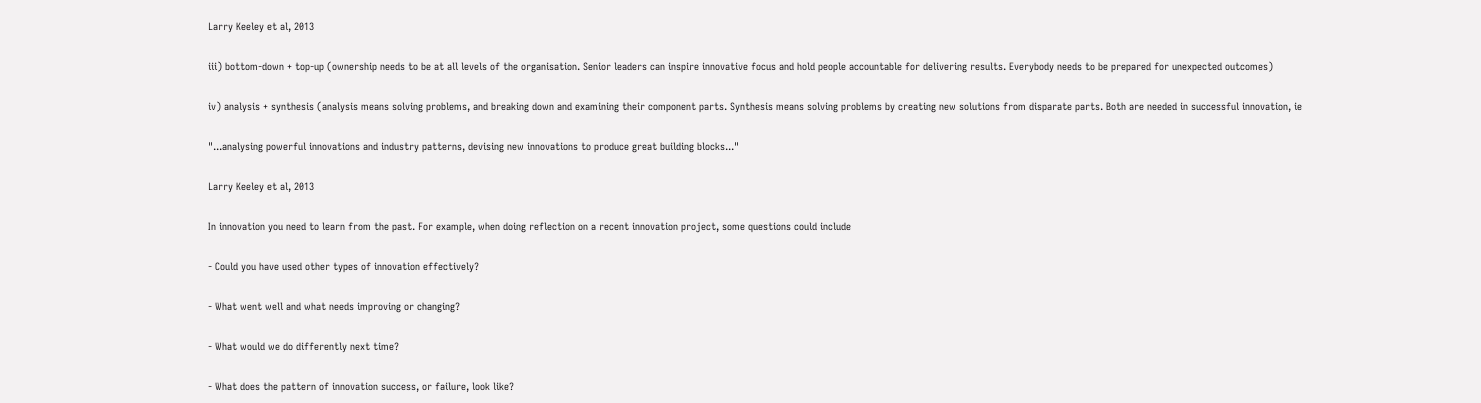Larry Keeley et al, 2013

iii) bottom-down + top-up (ownership needs to be at all levels of the organisation. Senior leaders can inspire innovative focus and hold people accountable for delivering results. Everybody needs to be prepared for unexpected outcomes)

iv) analysis + synthesis (analysis means solving problems, and breaking down and examining their component parts. Synthesis means solving problems by creating new solutions from disparate parts. Both are needed in successful innovation, ie

"...analysing powerful innovations and industry patterns, devising new innovations to produce great building blocks..."

Larry Keeley et al, 2013

In innovation you need to learn from the past. For example, when doing reflection on a recent innovation project, some questions could include

- Could you have used other types of innovation effectively?

- What went well and what needs improving or changing?

- What would we do differently next time?

- What does the pattern of innovation success, or failure, look like?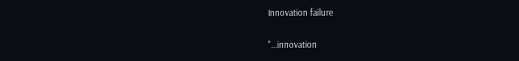Innovation failure

"...innovation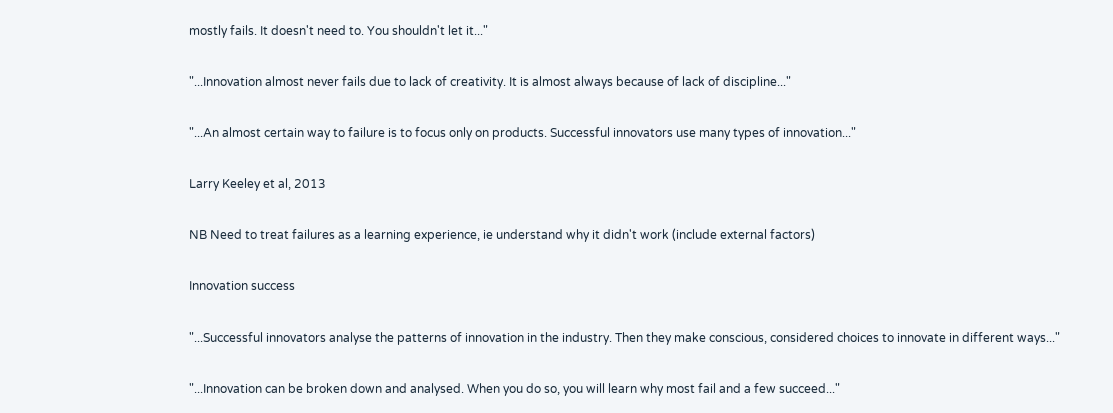mostly fails. It doesn't need to. You shouldn't let it..."

"...Innovation almost never fails due to lack of creativity. It is almost always because of lack of discipline..."

"...An almost certain way to failure is to focus only on products. Successful innovators use many types of innovation..."

Larry Keeley et al, 2013

NB Need to treat failures as a learning experience, ie understand why it didn't work (include external factors)

Innovation success

"...Successful innovators analyse the patterns of innovation in the industry. Then they make conscious, considered choices to innovate in different ways..."

"...Innovation can be broken down and analysed. When you do so, you will learn why most fail and a few succeed..."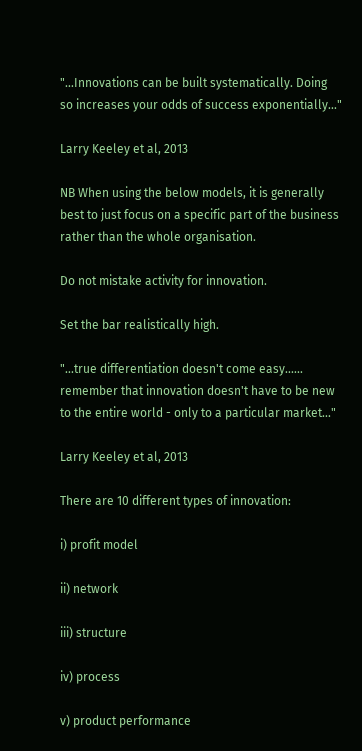"...Innovations can be built systematically. Doing so increases your odds of success exponentially..."

Larry Keeley et al, 2013

NB When using the below models, it is generally best to just focus on a specific part of the business rather than the whole organisation.

Do not mistake activity for innovation.

Set the bar realistically high.

"...true differentiation doesn't come easy...... remember that innovation doesn't have to be new to the entire world - only to a particular market..."

Larry Keeley et al, 2013

There are 10 different types of innovation:

i) profit model

ii) network

iii) structure

iv) process

v) product performance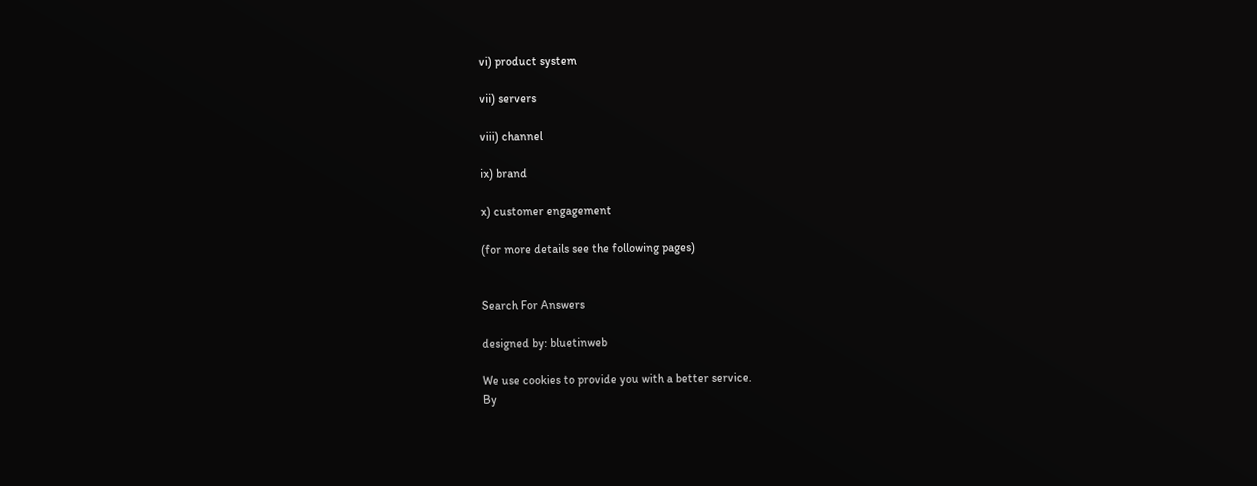vi) product system

vii) servers

viii) channel

ix) brand

x) customer engagement

(for more details see the following pages)


Search For Answers

designed by: bluetinweb

We use cookies to provide you with a better service.
By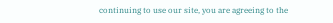continuing to use our site, you are agreeing to the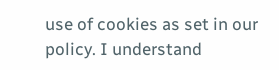use of cookies as set in our policy. I understand